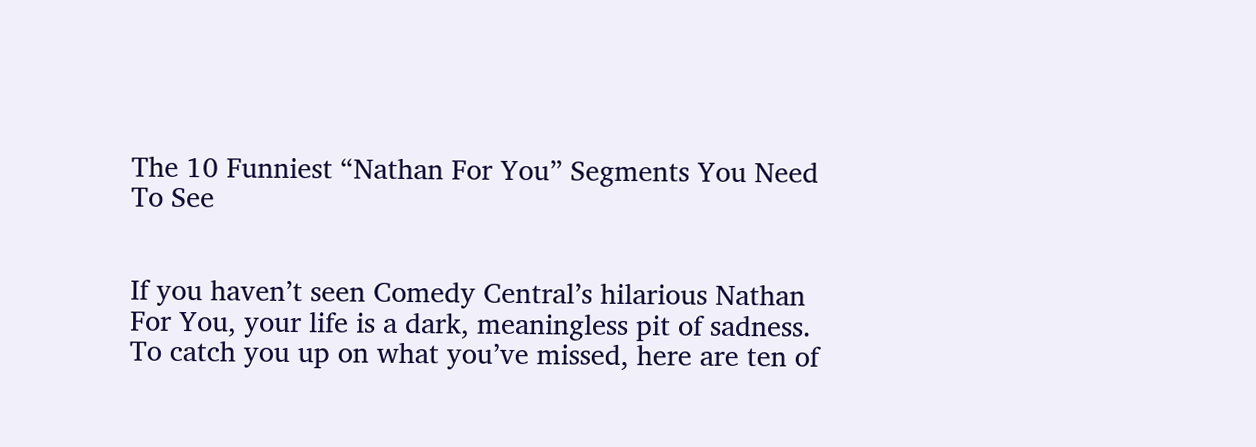The 10 Funniest “Nathan For You” Segments You Need To See


If you haven’t seen Comedy Central’s hilarious Nathan For You, your life is a dark, meaningless pit of sadness. To catch you up on what you’ve missed, here are ten of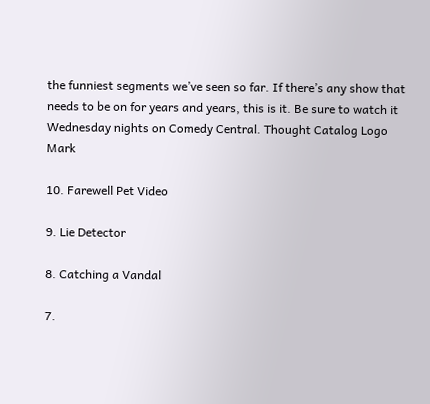the funniest segments we’ve seen so far. If there’s any show that needs to be on for years and years, this is it. Be sure to watch it Wednesday nights on Comedy Central. Thought Catalog Logo Mark

10. Farewell Pet Video

9. Lie Detector

8. Catching a Vandal

7.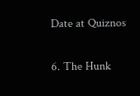Date at Quiznos

6. The Hunk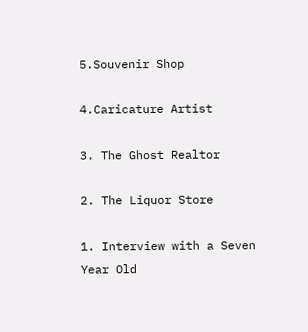5.Souvenir Shop

4.Caricature Artist

3. The Ghost Realtor

2. The Liquor Store

1. Interview with a Seven Year Old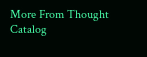More From Thought Catalog